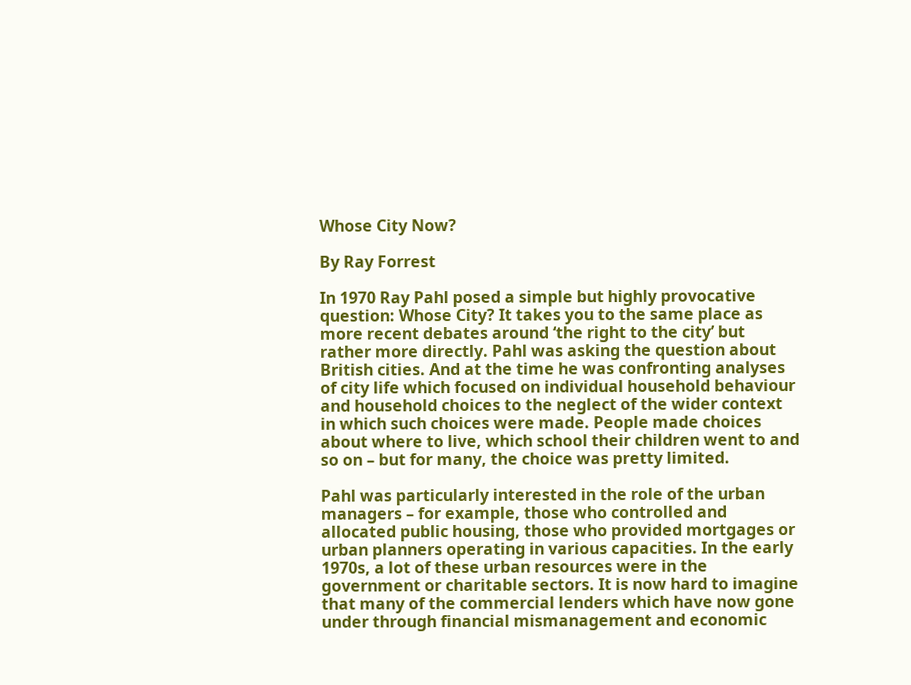Whose City Now?

By Ray Forrest

In 1970 Ray Pahl posed a simple but highly provocative question: Whose City? It takes you to the same place as more recent debates around ‘the right to the city’ but rather more directly. Pahl was asking the question about British cities. And at the time he was confronting analyses of city life which focused on individual household behaviour and household choices to the neglect of the wider context in which such choices were made. People made choices about where to live, which school their children went to and so on – but for many, the choice was pretty limited.

Pahl was particularly interested in the role of the urban managers – for example, those who controlled and allocated public housing, those who provided mortgages or urban planners operating in various capacities. In the early 1970s, a lot of these urban resources were in the government or charitable sectors. It is now hard to imagine that many of the commercial lenders which have now gone under through financial mismanagement and economic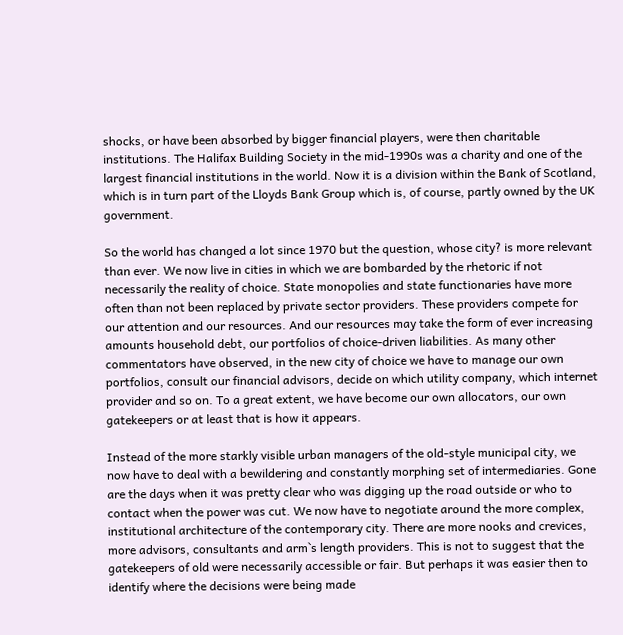shocks, or have been absorbed by bigger financial players, were then charitable institutions. The Halifax Building Society in the mid-1990s was a charity and one of the largest financial institutions in the world. Now it is a division within the Bank of Scotland, which is in turn part of the Lloyds Bank Group which is, of course, partly owned by the UK government.

So the world has changed a lot since 1970 but the question, whose city? is more relevant than ever. We now live in cities in which we are bombarded by the rhetoric if not necessarily the reality of choice. State monopolies and state functionaries have more often than not been replaced by private sector providers. These providers compete for our attention and our resources. And our resources may take the form of ever increasing amounts household debt, our portfolios of choice-driven liabilities. As many other commentators have observed, in the new city of choice we have to manage our own portfolios, consult our financial advisors, decide on which utility company, which internet provider and so on. To a great extent, we have become our own allocators, our own gatekeepers or at least that is how it appears.

Instead of the more starkly visible urban managers of the old-style municipal city, we now have to deal with a bewildering and constantly morphing set of intermediaries. Gone are the days when it was pretty clear who was digging up the road outside or who to contact when the power was cut. We now have to negotiate around the more complex, institutional architecture of the contemporary city. There are more nooks and crevices, more advisors, consultants and arm`s length providers. This is not to suggest that the gatekeepers of old were necessarily accessible or fair. But perhaps it was easier then to identify where the decisions were being made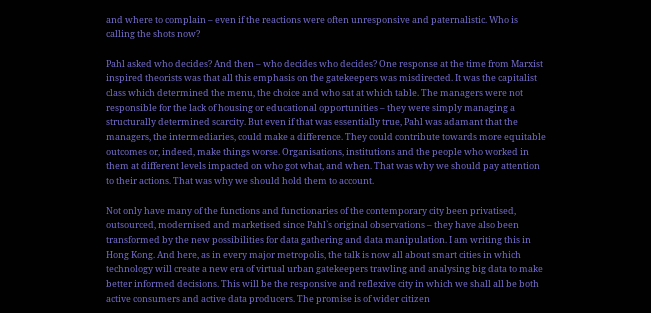and where to complain – even if the reactions were often unresponsive and paternalistic. Who is calling the shots now?

Pahl asked who decides? And then – who decides who decides? One response at the time from Marxist inspired theorists was that all this emphasis on the gatekeepers was misdirected. It was the capitalist class which determined the menu, the choice and who sat at which table. The managers were not responsible for the lack of housing or educational opportunities – they were simply managing a structurally determined scarcity. But even if that was essentially true, Pahl was adamant that the managers, the intermediaries, could make a difference. They could contribute towards more equitable outcomes or, indeed, make things worse. Organisations, institutions and the people who worked in them at different levels impacted on who got what, and when. That was why we should pay attention to their actions. That was why we should hold them to account.

Not only have many of the functions and functionaries of the contemporary city been privatised, outsourced, modernised and marketised since Pahl`s original observations – they have also been transformed by the new possibilities for data gathering and data manipulation. I am writing this in Hong Kong. And here, as in every major metropolis, the talk is now all about smart cities in which technology will create a new era of virtual urban gatekeepers trawling and analysing big data to make better informed decisions. This will be the responsive and reflexive city in which we shall all be both active consumers and active data producers. The promise is of wider citizen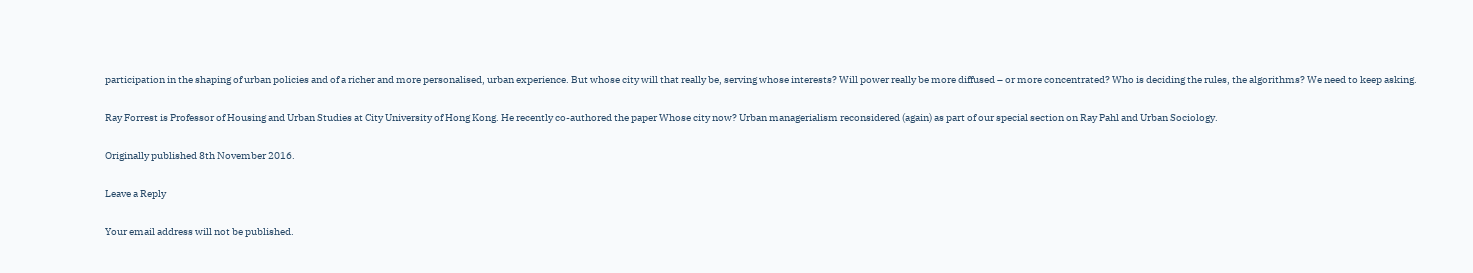participation in the shaping of urban policies and of a richer and more personalised, urban experience. But whose city will that really be, serving whose interests? Will power really be more diffused – or more concentrated? Who is deciding the rules, the algorithms? We need to keep asking.

Ray Forrest is Professor of Housing and Urban Studies at City University of Hong Kong. He recently co-authored the paper Whose city now? Urban managerialism reconsidered (again) as part of our special section on Ray Pahl and Urban Sociology.

Originally published 8th November 2016.

Leave a Reply

Your email address will not be published.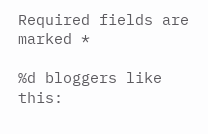Required fields are marked *

%d bloggers like this: